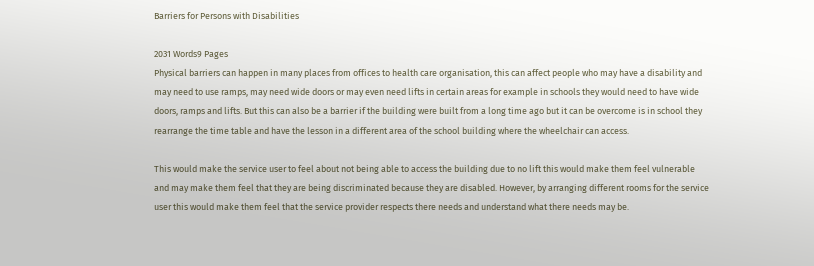Barriers for Persons with Disabilities

2031 Words9 Pages
Physical barriers can happen in many places from offices to health care organisation, this can affect people who may have a disability and may need to use ramps, may need wide doors or may even need lifts in certain areas for example in schools they would need to have wide doors, ramps and lifts. But this can also be a barrier if the building were built from a long time ago but it can be overcome is in school they rearrange the time table and have the lesson in a different area of the school building where the wheelchair can access.

This would make the service user to feel about not being able to access the building due to no lift this would make them feel vulnerable and may make them feel that they are being discriminated because they are disabled. However, by arranging different rooms for the service user this would make them feel that the service provider respects there needs and understand what there needs may be.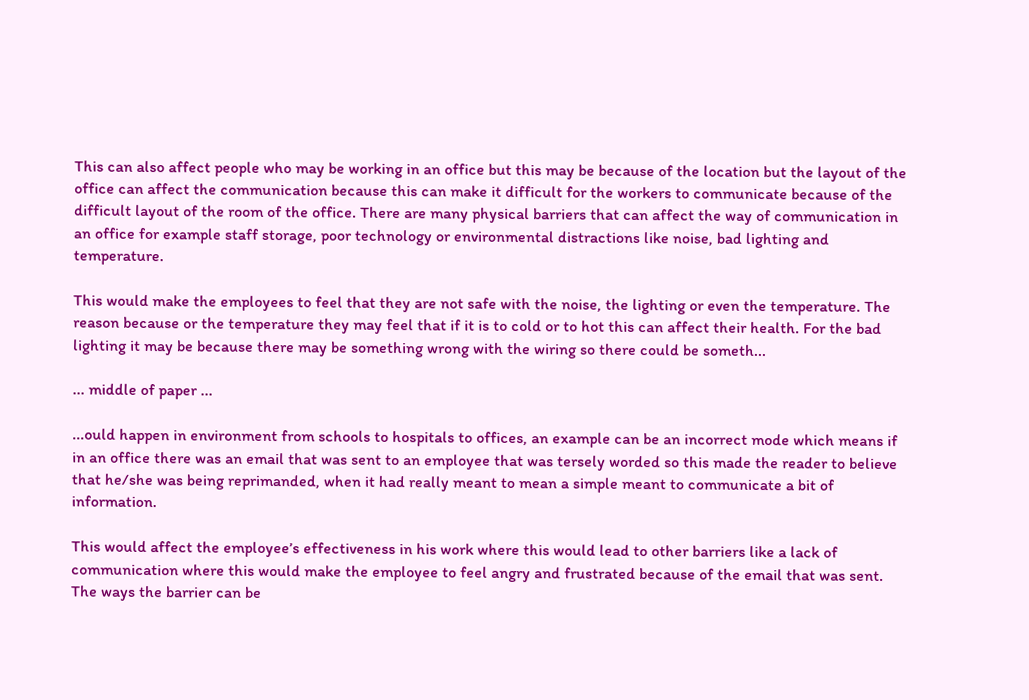This can also affect people who may be working in an office but this may be because of the location but the layout of the office can affect the communication because this can make it difficult for the workers to communicate because of the difficult layout of the room of the office. There are many physical barriers that can affect the way of communication in an office for example staff storage, poor technology or environmental distractions like noise, bad lighting and temperature.

This would make the employees to feel that they are not safe with the noise, the lighting or even the temperature. The reason because or the temperature they may feel that if it is to cold or to hot this can affect their health. For the bad lighting it may be because there may be something wrong with the wiring so there could be someth...

... middle of paper ...

...ould happen in environment from schools to hospitals to offices, an example can be an incorrect mode which means if in an office there was an email that was sent to an employee that was tersely worded so this made the reader to believe that he/she was being reprimanded, when it had really meant to mean a simple meant to communicate a bit of information.

This would affect the employee’s effectiveness in his work where this would lead to other barriers like a lack of communication where this would make the employee to feel angry and frustrated because of the email that was sent. The ways the barrier can be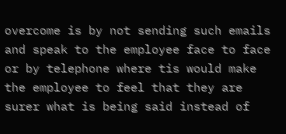overcome is by not sending such emails and speak to the employee face to face or by telephone where tis would make the employee to feel that they are surer what is being said instead of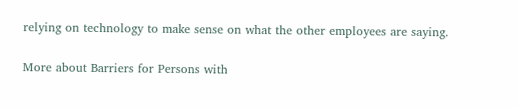relying on technology to make sense on what the other employees are saying.

More about Barriers for Persons with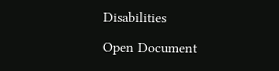Disabilities

Open Document